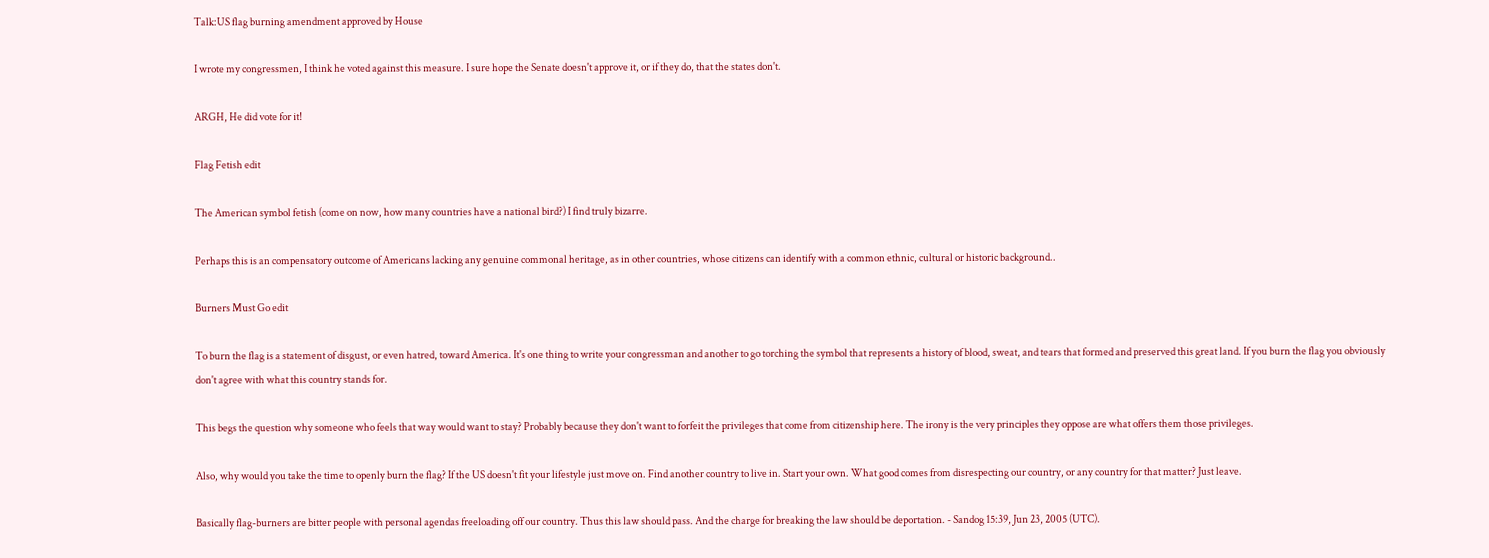Talk:US flag burning amendment approved by House

I wrote my congressmen, I think he voted against this measure. I sure hope the Senate doesn't approve it, or if they do, that the states don't.

ARGH, He did vote for it!

Flag Fetish edit

The American symbol fetish (come on now, how many countries have a national bird?) I find truly bizarre.

Perhaps this is an compensatory outcome of Americans lacking any genuine commonal heritage, as in other countries, whose citizens can identify with a common ethnic, cultural or historic background..

Burners Must Go edit

To burn the flag is a statement of disgust, or even hatred, toward America. It's one thing to write your congressman and another to go torching the symbol that represents a history of blood, sweat, and tears that formed and preserved this great land. If you burn the flag you obviously don't agree with what this country stands for.

This begs the question why someone who feels that way would want to stay? Probably because they don't want to forfeit the privileges that come from citizenship here. The irony is the very principles they oppose are what offers them those privileges.

Also, why would you take the time to openly burn the flag? If the US doesn't fit your lifestyle just move on. Find another country to live in. Start your own. What good comes from disrespecting our country, or any country for that matter? Just leave.

Basically flag-burners are bitter people with personal agendas freeloading off our country. Thus this law should pass. And the charge for breaking the law should be deportation. - Sandog 15:39, Jun 23, 2005 (UTC).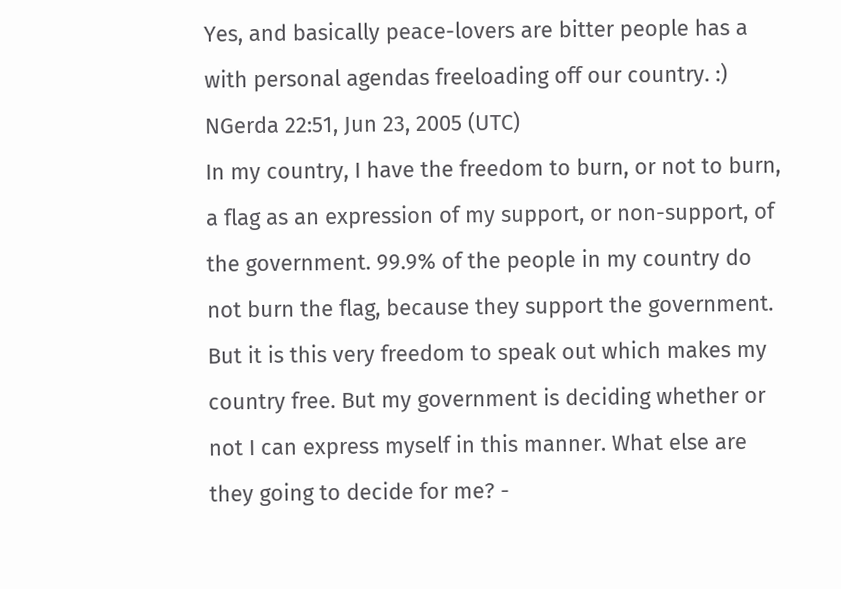Yes, and basically peace-lovers are bitter people has a with personal agendas freeloading off our country. :) NGerda 22:51, Jun 23, 2005 (UTC)
In my country, I have the freedom to burn, or not to burn, a flag as an expression of my support, or non-support, of the government. 99.9% of the people in my country do not burn the flag, because they support the government. But it is this very freedom to speak out which makes my country free. But my government is deciding whether or not I can express myself in this manner. What else are they going to decide for me? -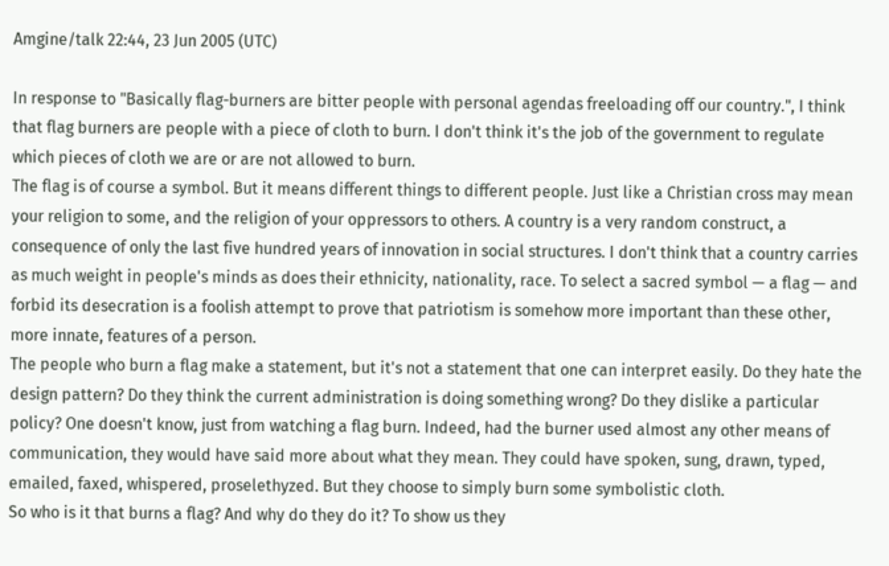Amgine/talk 22:44, 23 Jun 2005 (UTC)

In response to "Basically flag-burners are bitter people with personal agendas freeloading off our country.", I think that flag burners are people with a piece of cloth to burn. I don't think it's the job of the government to regulate which pieces of cloth we are or are not allowed to burn.
The flag is of course a symbol. But it means different things to different people. Just like a Christian cross may mean your religion to some, and the religion of your oppressors to others. A country is a very random construct, a consequence of only the last five hundred years of innovation in social structures. I don't think that a country carries as much weight in people's minds as does their ethnicity, nationality, race. To select a sacred symbol — a flag — and forbid its desecration is a foolish attempt to prove that patriotism is somehow more important than these other, more innate, features of a person.
The people who burn a flag make a statement, but it's not a statement that one can interpret easily. Do they hate the design pattern? Do they think the current administration is doing something wrong? Do they dislike a particular policy? One doesn't know, just from watching a flag burn. Indeed, had the burner used almost any other means of communication, they would have said more about what they mean. They could have spoken, sung, drawn, typed, emailed, faxed, whispered, proselethyzed. But they choose to simply burn some symbolistic cloth.
So who is it that burns a flag? And why do they do it? To show us they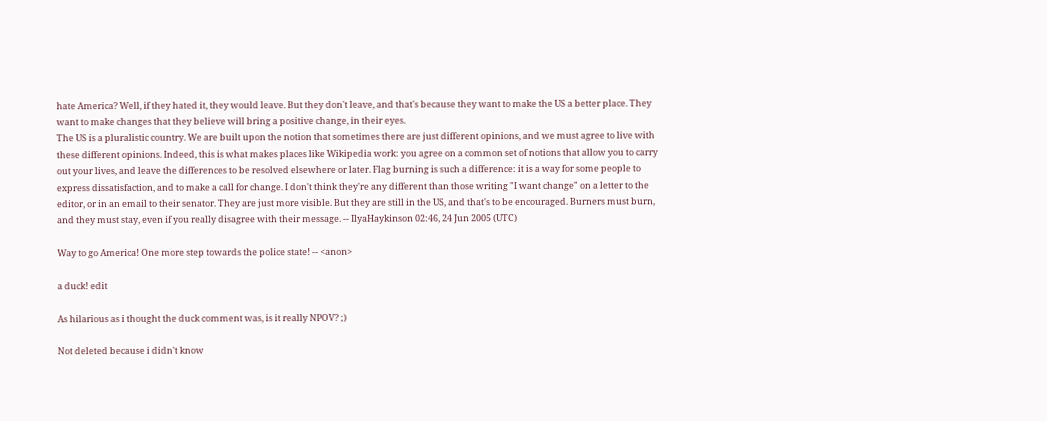hate America? Well, if they hated it, they would leave. But they don't leave, and that's because they want to make the US a better place. They want to make changes that they believe will bring a positive change, in their eyes.
The US is a pluralistic country. We are built upon the notion that sometimes there are just different opinions, and we must agree to live with these different opinions. Indeed, this is what makes places like Wikipedia work: you agree on a common set of notions that allow you to carry out your lives, and leave the differences to be resolved elsewhere or later. Flag burning is such a difference: it is a way for some people to express dissatisfaction, and to make a call for change. I don't think they're any different than those writing "I want change" on a letter to the editor, or in an email to their senator. They are just more visible. But they are still in the US, and that's to be encouraged. Burners must burn, and they must stay, even if you really disagree with their message. -- IlyaHaykinson 02:46, 24 Jun 2005 (UTC)

Way to go America! One more step towards the police state! -- <anon>

a duck! edit

As hilarious as i thought the duck comment was, is it really NPOV? ;)

Not deleted because i didn't know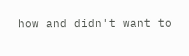how and didn't want to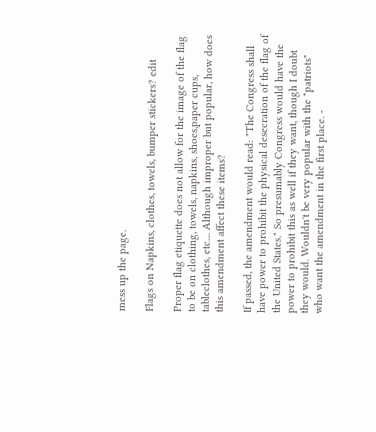mess up the page.

Flags on Napkins, clothes, towels, bumper stickers? edit

Proper flag etiquette does not allow for the image of the flag to be on clothing, towels, napkins, shoes,paper cups, tableclothes, etc.... Although improper but popular, how does this amendment affect these items?

If passed, the amendment would read: "The Congress shall have power to prohibit the physical desecration of the flag of the United States." So presumably Congress would have the power to prohibit this as well if they want, though I doubt they would. Wouldn't be very popular with the "patriots" who want the amendment in the first place. -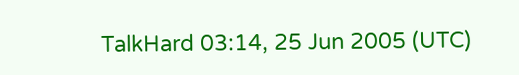TalkHard 03:14, 25 Jun 2005 (UTC)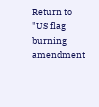Return to "US flag burning amendment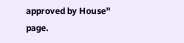approved by House" page.